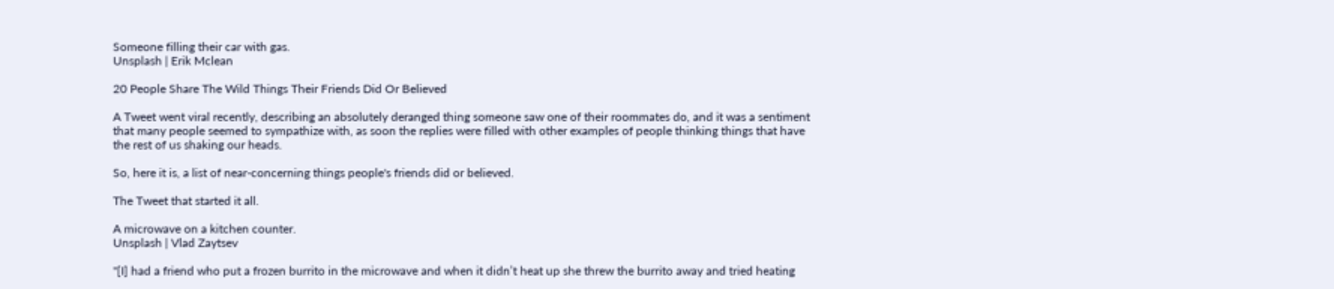Someone filling their car with gas.
Unsplash | Erik Mclean

20 People Share The Wild Things Their Friends Did Or Believed

A Tweet went viral recently, describing an absolutely deranged thing someone saw one of their roommates do, and it was a sentiment that many people seemed to sympathize with, as soon the replies were filled with other examples of people thinking things that have the rest of us shaking our heads.

So, here it is, a list of near-concerning things people's friends did or believed.

The Tweet that started it all.

A microwave on a kitchen counter.
Unsplash | Vlad Zaytsev

"[I] had a friend who put a frozen burrito in the microwave and when it didn’t heat up she threw the burrito away and tried heating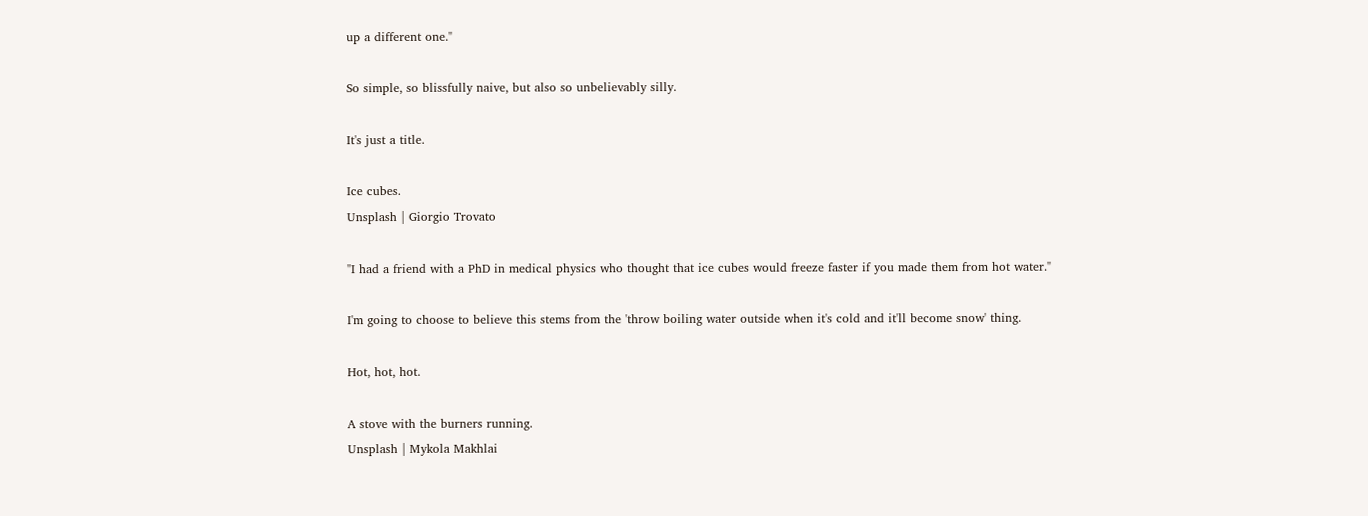up a different one."

So simple, so blissfully naive, but also so unbelievably silly.

It's just a title.

Ice cubes.
Unsplash | Giorgio Trovato

"I had a friend with a PhD in medical physics who thought that ice cubes would freeze faster if you made them from hot water."

I'm going to choose to believe this stems from the 'throw boiling water outside when it's cold and it'll become snow' thing.

Hot, hot, hot.

A stove with the burners running.
Unsplash | Mykola Makhlai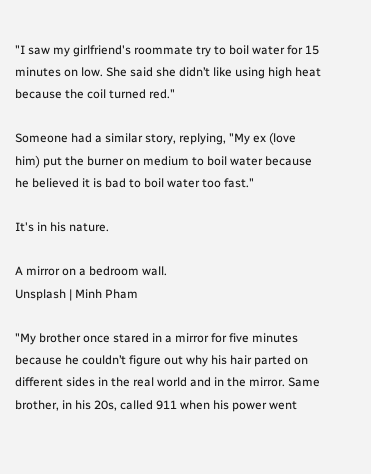"I saw my girlfriend's roommate try to boil water for 15 minutes on low. She said she didn’t like using high heat because the coil turned red."

Someone had a similar story, replying, "My ex (love him) put the burner on medium to boil water because he believed it is bad to boil water too fast."

It's in his nature.

A mirror on a bedroom wall.
Unsplash | Minh Pham

"My brother once stared in a mirror for five minutes because he couldn’t figure out why his hair parted on different sides in the real world and in the mirror. Same brother, in his 20s, called 911 when his power went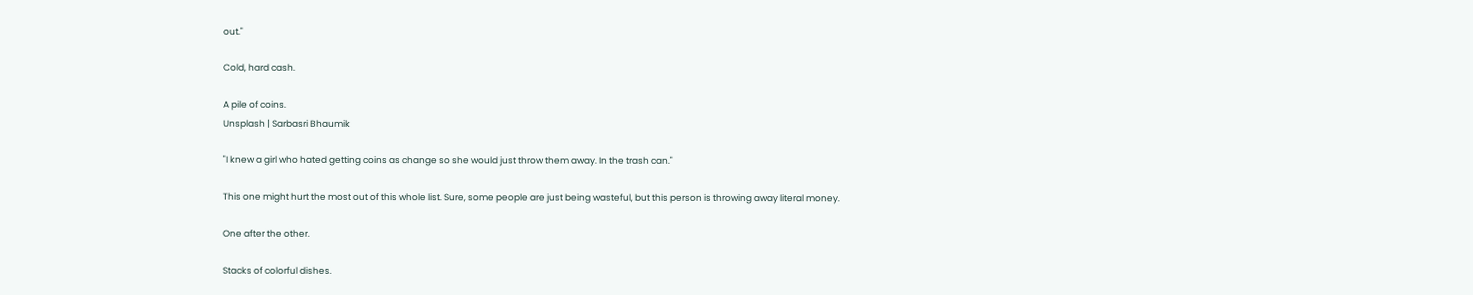out."

Cold, hard cash.

A pile of coins.
Unsplash | Sarbasri Bhaumik

"I knew a girl who hated getting coins as change so she would just throw them away. In the trash can."

This one might hurt the most out of this whole list. Sure, some people are just being wasteful, but this person is throwing away literal money.

One after the other.

Stacks of colorful dishes.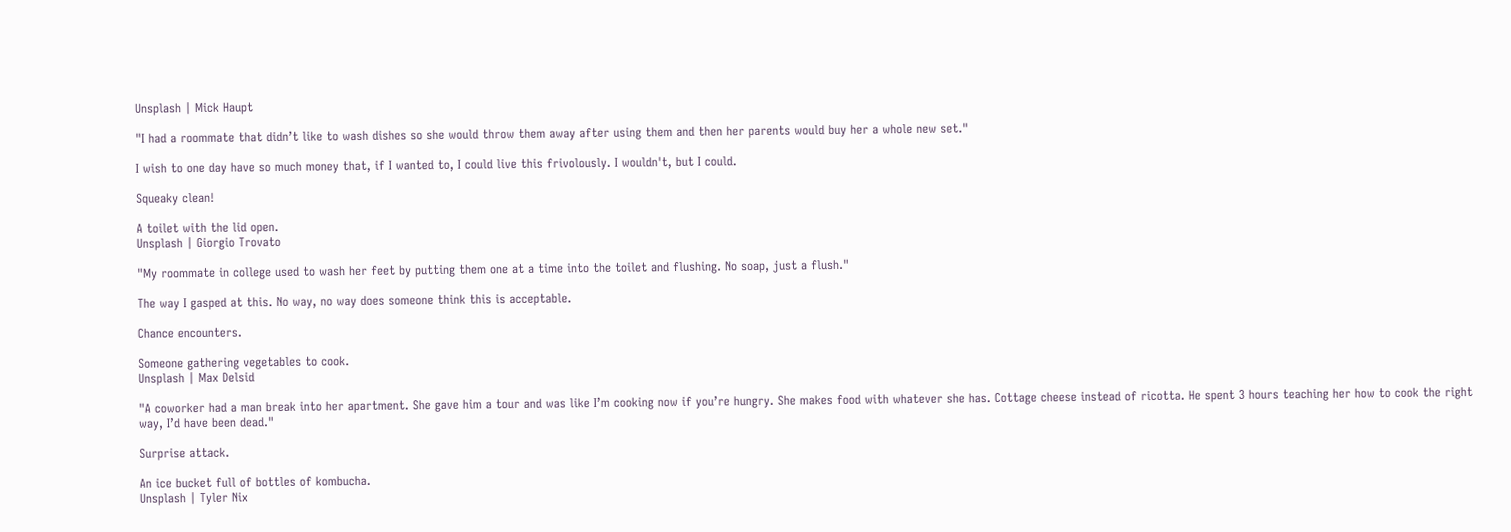Unsplash | Mick Haupt

"I had a roommate that didn’t like to wash dishes so she would throw them away after using them and then her parents would buy her a whole new set."

I wish to one day have so much money that, if I wanted to, I could live this frivolously. I wouldn't, but I could.

Squeaky clean!

A toilet with the lid open.
Unsplash | Giorgio Trovato

"My roommate in college used to wash her feet by putting them one at a time into the toilet and flushing. No soap, just a flush."

The way I gasped at this. No way, no way does someone think this is acceptable.

Chance encounters.

Someone gathering vegetables to cook.
Unsplash | Max Delsid

"A coworker had a man break into her apartment. She gave him a tour and was like I’m cooking now if you’re hungry. She makes food with whatever she has. Cottage cheese instead of ricotta. He spent 3 hours teaching her how to cook the right way, I’d have been dead."

Surprise attack.

An ice bucket full of bottles of kombucha.
Unsplash | Tyler Nix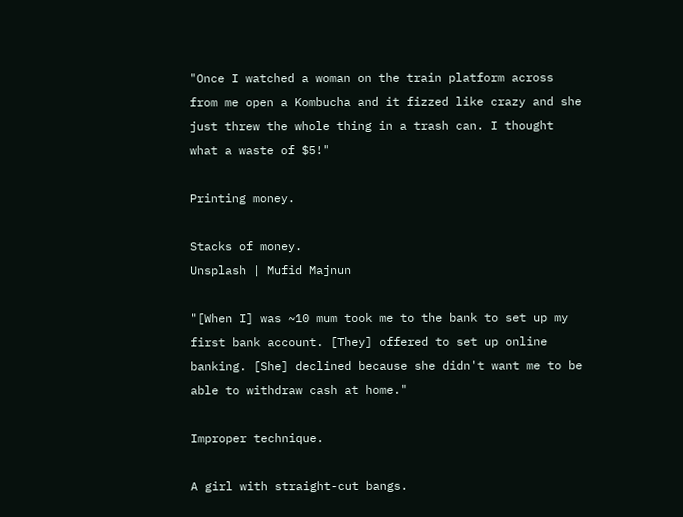"Once I watched a woman on the train platform across from me open a Kombucha and it fizzed like crazy and she just threw the whole thing in a trash can. I thought what a waste of $5!"

Printing money.

Stacks of money.
Unsplash | Mufid Majnun

"[When I] was ~10 mum took me to the bank to set up my first bank account. [They] offered to set up online banking. [She] declined because she didn't want me to be able to withdraw cash at home."

Improper technique.

A girl with straight-cut bangs.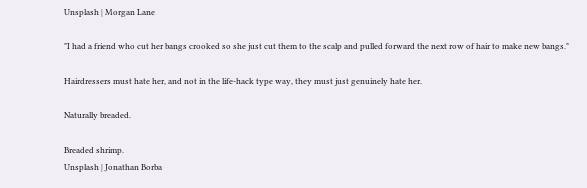Unsplash | Morgan Lane

"I had a friend who cut her bangs crooked so she just cut them to the scalp and pulled forward the next row of hair to make new bangs."

Hairdressers must hate her, and not in the life-hack type way, they must just genuinely hate her.

Naturally breaded.

Breaded shrimp.
Unsplash | Jonathan Borba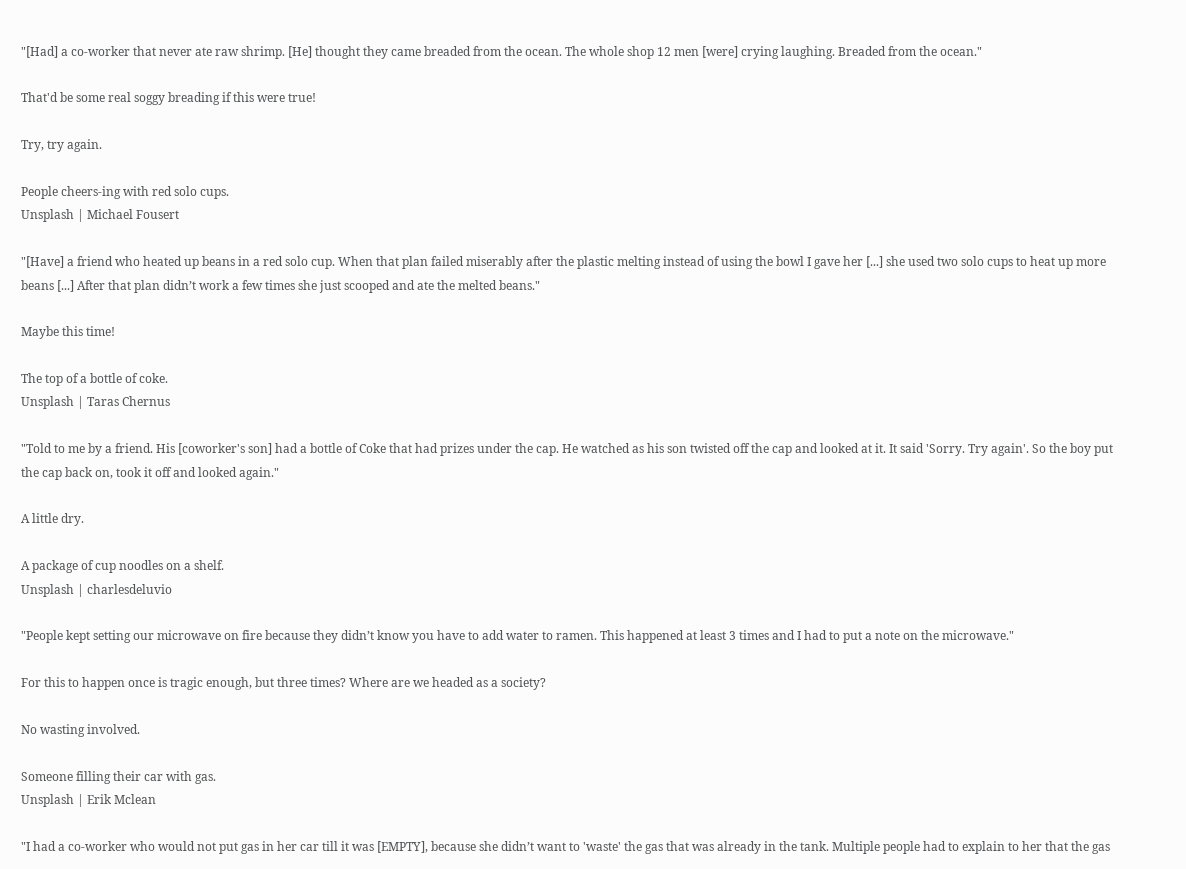"[Had] a co-worker that never ate raw shrimp. [He] thought they came breaded from the ocean. The whole shop 12 men [were] crying laughing. Breaded from the ocean."

That'd be some real soggy breading if this were true!

Try, try again.

People cheers-ing with red solo cups.
Unsplash | Michael Fousert

"[Have] a friend who heated up beans in a red solo cup. When that plan failed miserably after the plastic melting instead of using the bowl I gave her [...] she used two solo cups to heat up more beans [...] After that plan didn’t work a few times she just scooped and ate the melted beans."

Maybe this time!

The top of a bottle of coke.
Unsplash | Taras Chernus

"Told to me by a friend. His [coworker's son] had a bottle of Coke that had prizes under the cap. He watched as his son twisted off the cap and looked at it. It said 'Sorry. Try again'. So the boy put the cap back on, took it off and looked again."

A little dry.

A package of cup noodles on a shelf.
Unsplash | charlesdeluvio

"People kept setting our microwave on fire because they didn’t know you have to add water to ramen. This happened at least 3 times and I had to put a note on the microwave."

For this to happen once is tragic enough, but three times? Where are we headed as a society?

No wasting involved.

Someone filling their car with gas.
Unsplash | Erik Mclean

"I had a co-worker who would not put gas in her car till it was [EMPTY], because she didn’t want to 'waste' the gas that was already in the tank. Multiple people had to explain to her that the gas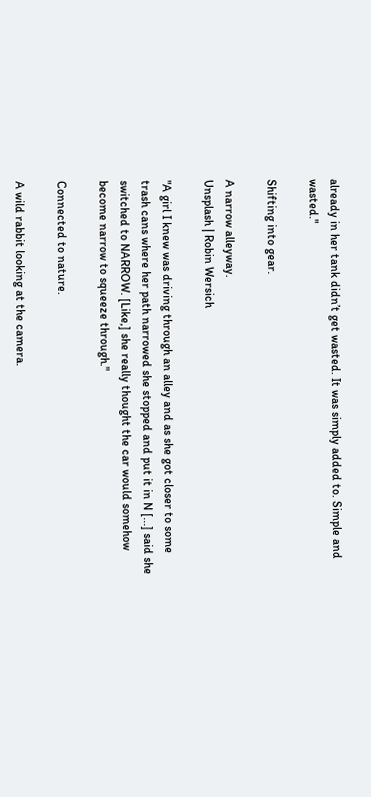already in her tank didn’t get wasted. It was simply added to. Simple and wasted."

Shifting into gear.

A narrow alleyway.
Unsplash | Robin Wersich

"A girl I knew was driving through an alley and as she got closer to some trash cans where her path narrowed she stopped and put it in N [...] said she switched to NARROW. [Like,] she really thought the car would somehow become narrow to squeeze through."

Connected to nature.

A wild rabbit looking at the camera.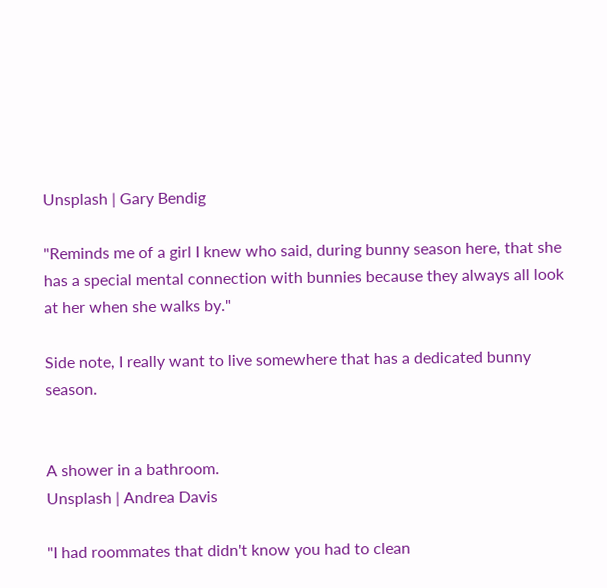Unsplash | Gary Bendig

"Reminds me of a girl I knew who said, during bunny season here, that she has a special mental connection with bunnies because they always all look at her when she walks by."

Side note, I really want to live somewhere that has a dedicated bunny season.


A shower in a bathroom.
Unsplash | Andrea Davis

"I had roommates that didn't know you had to clean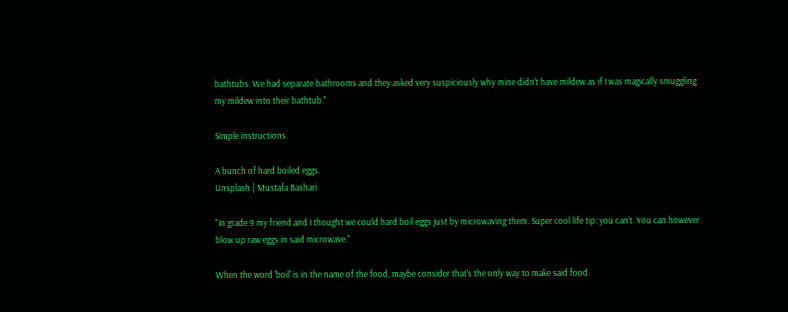bathtubs. We had separate bathrooms and they asked very suspiciously why mine didn't have mildew as if I was magically smuggling my mildew into their bathtub."

Simple instructions.

A bunch of hard boiled eggs.
Unsplash | Mustafa Bashari

"In grade 9 my friend and I thought we could hard boil eggs just by microwaving them. Super cool life tip: you can’t. You can however blow up raw eggs in said microwave."

When the word 'boil' is in the name of the food, maybe consider that's the only way to make said food.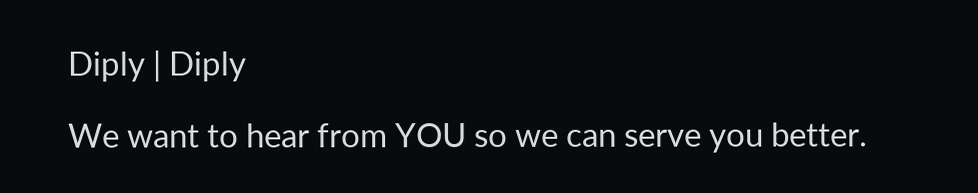Diply | Diply

We want to hear from YOU so we can serve you better.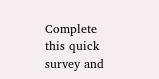Complete this quick survey and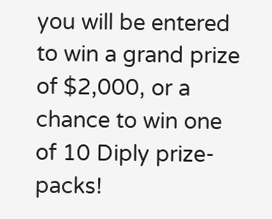you will be entered to win a grand prize of $2,000, or a chance to win one of 10 Diply prize-packs!